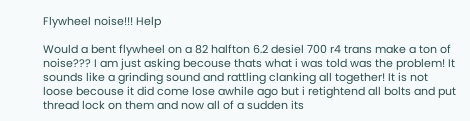Flywheel noise!!! Help

Would a bent flywheel on a 82 halfton 6.2 desiel 700 r4 trans make a ton of noise??? I am just asking becouse thats what i was told was the problem! It sounds like a grinding sound and rattling clanking all together! It is not loose becouse it did come lose awhile ago but i retightend all bolts and put thread lock on them and now all of a sudden its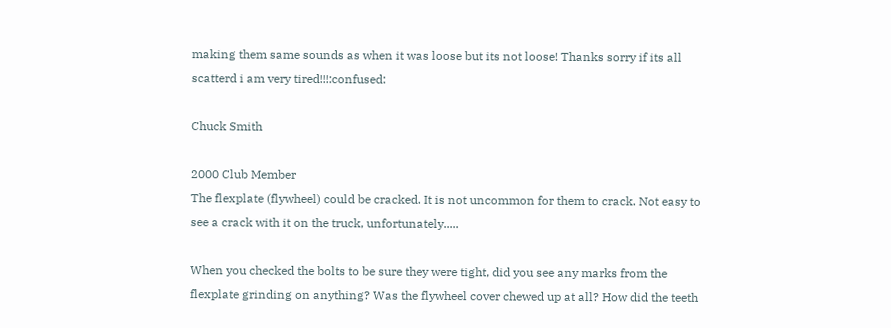making them same sounds as when it was loose but its not loose! Thanks sorry if its all scatterd i am very tired!!!:confused:

Chuck Smith

2000 Club Member
The flexplate (flywheel) could be cracked. It is not uncommon for them to crack. Not easy to see a crack with it on the truck, unfortunately.....

When you checked the bolts to be sure they were tight, did you see any marks from the flexplate grinding on anything? Was the flywheel cover chewed up at all? How did the teeth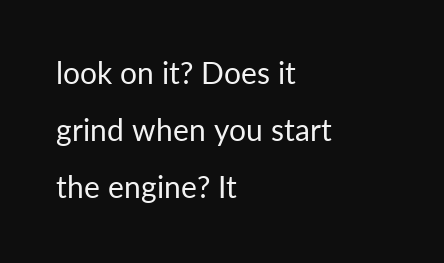look on it? Does it grind when you start the engine? It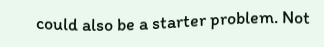could also be a starter problem. Not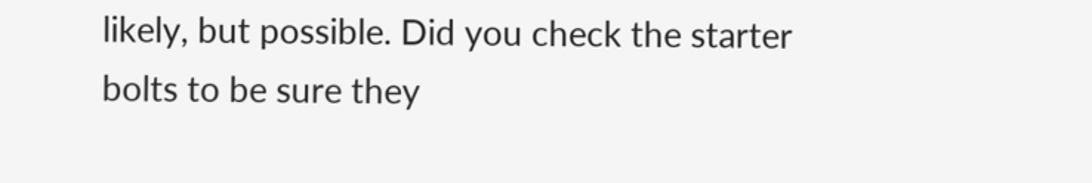likely, but possible. Did you check the starter bolts to be sure they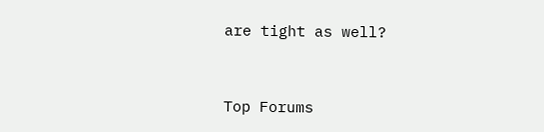are tight as well?


Top Forums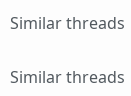Similar threads

Similar threads